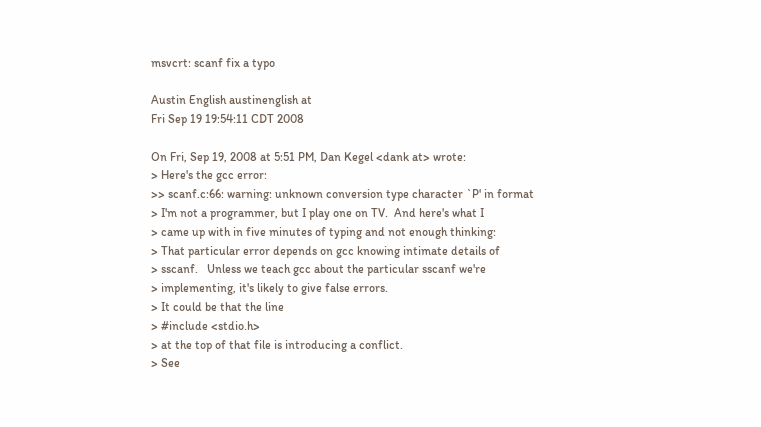msvcrt: scanf fix a typo

Austin English austinenglish at
Fri Sep 19 19:54:11 CDT 2008

On Fri, Sep 19, 2008 at 5:51 PM, Dan Kegel <dank at> wrote:
> Here's the gcc error:
>> scanf.c:66: warning: unknown conversion type character `P' in format
> I'm not a programmer, but I play one on TV.  And here's what I
> came up with in five minutes of typing and not enough thinking:
> That particular error depends on gcc knowing intimate details of
> sscanf.   Unless we teach gcc about the particular sscanf we're
> implementing, it's likely to give false errors.
> It could be that the line
> #include <stdio.h>
> at the top of that file is introducing a conflict.
> See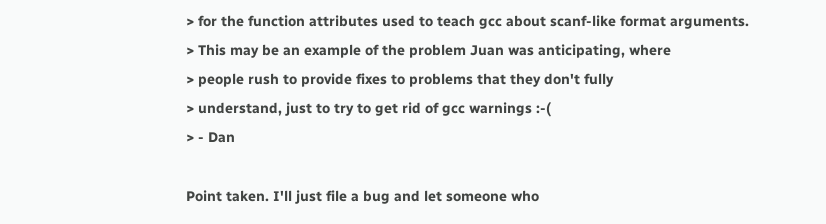> for the function attributes used to teach gcc about scanf-like format arguments.
> This may be an example of the problem Juan was anticipating, where
> people rush to provide fixes to problems that they don't fully
> understand, just to try to get rid of gcc warnings :-(
> - Dan

Point taken. I'll just file a bug and let someone who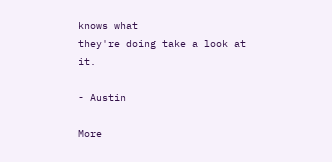knows what
they're doing take a look at it.

- Austin

More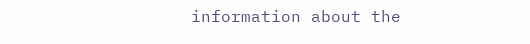information about the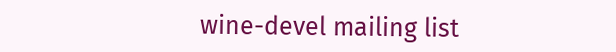wine-devel mailing list